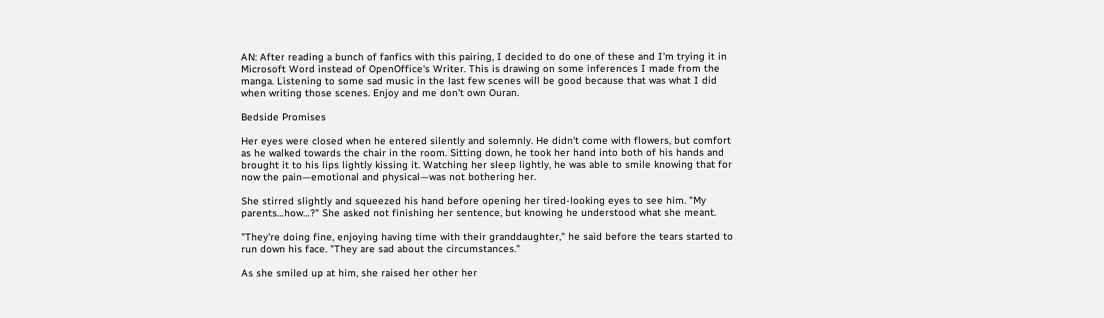AN: After reading a bunch of fanfics with this pairing, I decided to do one of these and I'm trying it in Microsoft Word instead of OpenOffice's Writer. This is drawing on some inferences I made from the manga. Listening to some sad music in the last few scenes will be good because that was what I did when writing those scenes. Enjoy and me don't own Ouran.

Bedside Promises

Her eyes were closed when he entered silently and solemnly. He didn't come with flowers, but comfort as he walked towards the chair in the room. Sitting down, he took her hand into both of his hands and brought it to his lips lightly kissing it. Watching her sleep lightly, he was able to smile knowing that for now the pain—emotional and physical—was not bothering her.

She stirred slightly and squeezed his hand before opening her tired-looking eyes to see him. "My parents…how…?" She asked not finishing her sentence, but knowing he understood what she meant.

"They're doing fine, enjoying having time with their granddaughter," he said before the tears started to run down his face. "They are sad about the circumstances."

As she smiled up at him, she raised her other her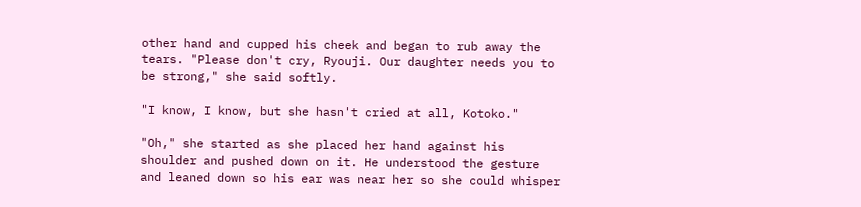other hand and cupped his cheek and began to rub away the tears. "Please don't cry, Ryouji. Our daughter needs you to be strong," she said softly.

"I know, I know, but she hasn't cried at all, Kotoko."

"Oh," she started as she placed her hand against his shoulder and pushed down on it. He understood the gesture and leaned down so his ear was near her so she could whisper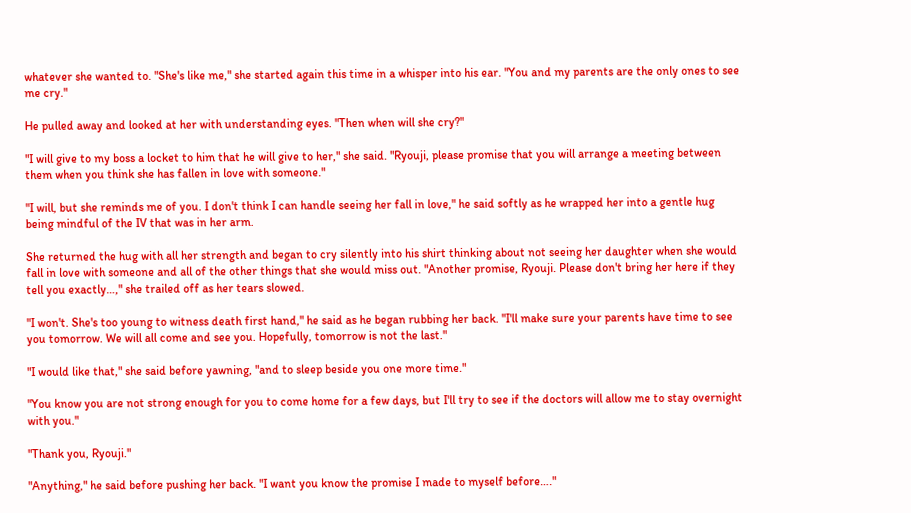whatever she wanted to. "She's like me," she started again this time in a whisper into his ear. "You and my parents are the only ones to see me cry."

He pulled away and looked at her with understanding eyes. "Then when will she cry?"

"I will give to my boss a locket to him that he will give to her," she said. "Ryouji, please promise that you will arrange a meeting between them when you think she has fallen in love with someone."

"I will, but she reminds me of you. I don't think I can handle seeing her fall in love," he said softly as he wrapped her into a gentle hug being mindful of the IV that was in her arm.

She returned the hug with all her strength and began to cry silently into his shirt thinking about not seeing her daughter when she would fall in love with someone and all of the other things that she would miss out. "Another promise, Ryouji. Please don't bring her here if they tell you exactly…," she trailed off as her tears slowed.

"I won't. She's too young to witness death first hand," he said as he began rubbing her back. "I'll make sure your parents have time to see you tomorrow. We will all come and see you. Hopefully, tomorrow is not the last."

"I would like that," she said before yawning, "and to sleep beside you one more time."

"You know you are not strong enough for you to come home for a few days, but I'll try to see if the doctors will allow me to stay overnight with you."

"Thank you, Ryouji."

"Anything," he said before pushing her back. "I want you know the promise I made to myself before…."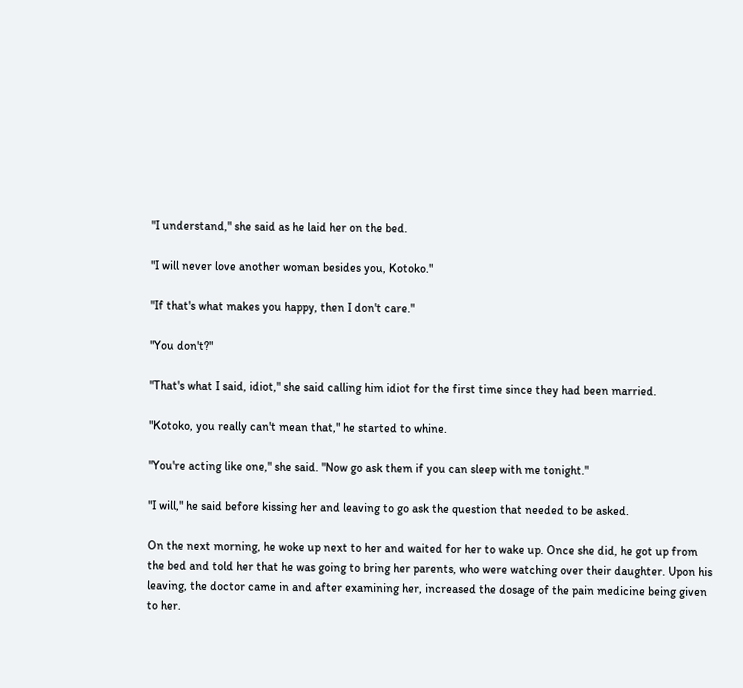"I understand," she said as he laid her on the bed.

"I will never love another woman besides you, Kotoko."

"If that's what makes you happy, then I don't care."

"You don't?"

"That's what I said, idiot," she said calling him idiot for the first time since they had been married.

"Kotoko, you really can't mean that," he started to whine.

"You're acting like one," she said. "Now go ask them if you can sleep with me tonight."

"I will," he said before kissing her and leaving to go ask the question that needed to be asked.

On the next morning, he woke up next to her and waited for her to wake up. Once she did, he got up from the bed and told her that he was going to bring her parents, who were watching over their daughter. Upon his leaving, the doctor came in and after examining her, increased the dosage of the pain medicine being given to her.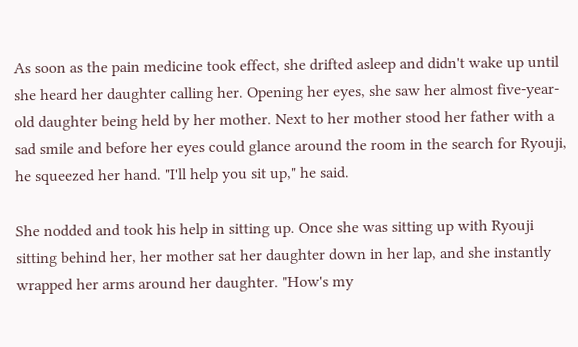As soon as the pain medicine took effect, she drifted asleep and didn't wake up until she heard her daughter calling her. Opening her eyes, she saw her almost five-year-old daughter being held by her mother. Next to her mother stood her father with a sad smile and before her eyes could glance around the room in the search for Ryouji, he squeezed her hand. "I'll help you sit up," he said.

She nodded and took his help in sitting up. Once she was sitting up with Ryouji sitting behind her, her mother sat her daughter down in her lap, and she instantly wrapped her arms around her daughter. "How's my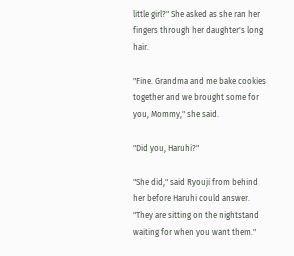little girl?" She asked as she ran her fingers through her daughter's long hair.

"Fine. Grandma and me bake cookies together and we brought some for you, Mommy," she said.

"Did you, Haruhi?"

"She did," said Ryouji from behind her before Haruhi could answer. "They are sitting on the nightstand waiting for when you want them."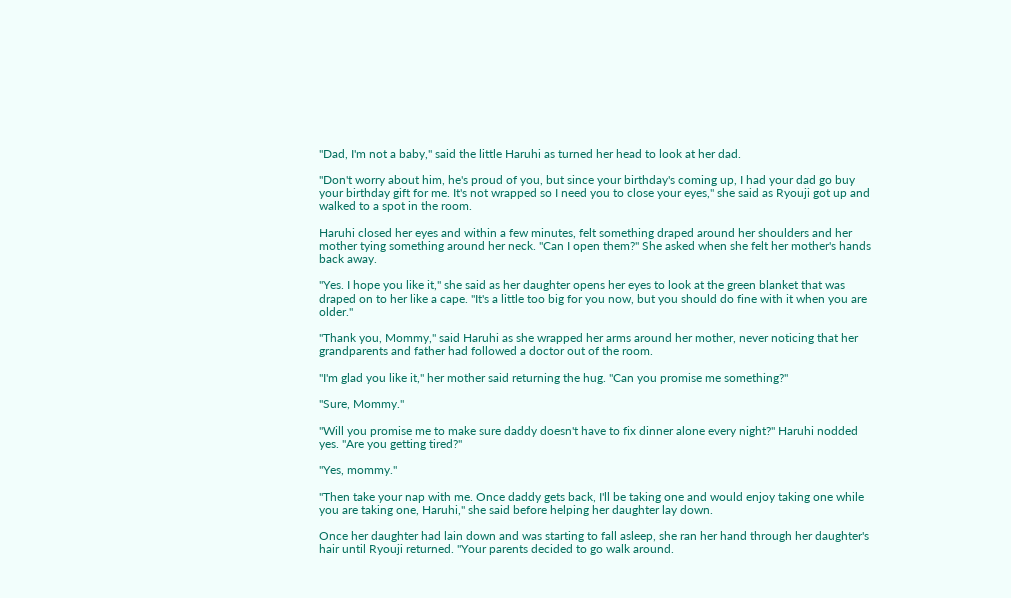"Dad, I'm not a baby," said the little Haruhi as turned her head to look at her dad.

"Don't worry about him, he's proud of you, but since your birthday's coming up, I had your dad go buy your birthday gift for me. It's not wrapped so I need you to close your eyes," she said as Ryouji got up and walked to a spot in the room.

Haruhi closed her eyes and within a few minutes, felt something draped around her shoulders and her mother tying something around her neck. "Can I open them?" She asked when she felt her mother's hands back away.

"Yes. I hope you like it," she said as her daughter opens her eyes to look at the green blanket that was draped on to her like a cape. "It's a little too big for you now, but you should do fine with it when you are older."

"Thank you, Mommy," said Haruhi as she wrapped her arms around her mother, never noticing that her grandparents and father had followed a doctor out of the room.

"I'm glad you like it," her mother said returning the hug. "Can you promise me something?"

"Sure, Mommy."

"Will you promise me to make sure daddy doesn't have to fix dinner alone every night?" Haruhi nodded yes. "Are you getting tired?"

"Yes, mommy."

"Then take your nap with me. Once daddy gets back, I'll be taking one and would enjoy taking one while you are taking one, Haruhi," she said before helping her daughter lay down.

Once her daughter had lain down and was starting to fall asleep, she ran her hand through her daughter's hair until Ryouji returned. "Your parents decided to go walk around.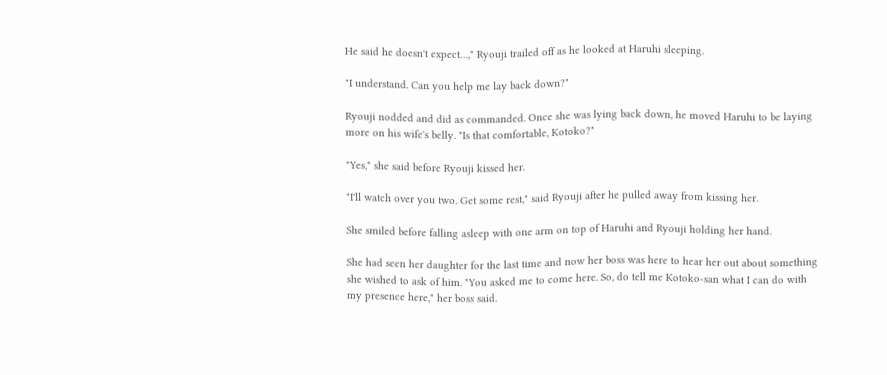He said he doesn't expect…," Ryouji trailed off as he looked at Haruhi sleeping.

"I understand. Can you help me lay back down?"

Ryouji nodded and did as commanded. Once she was lying back down, he moved Haruhi to be laying more on his wife's belly. "Is that comfortable, Kotoko?"

"Yes," she said before Ryouji kissed her.

"I'll watch over you two. Get some rest," said Ryouji after he pulled away from kissing her.

She smiled before falling asleep with one arm on top of Haruhi and Ryouji holding her hand.

She had seen her daughter for the last time and now her boss was here to hear her out about something she wished to ask of him. "You asked me to come here. So, do tell me Kotoko-san what I can do with my presence here," her boss said.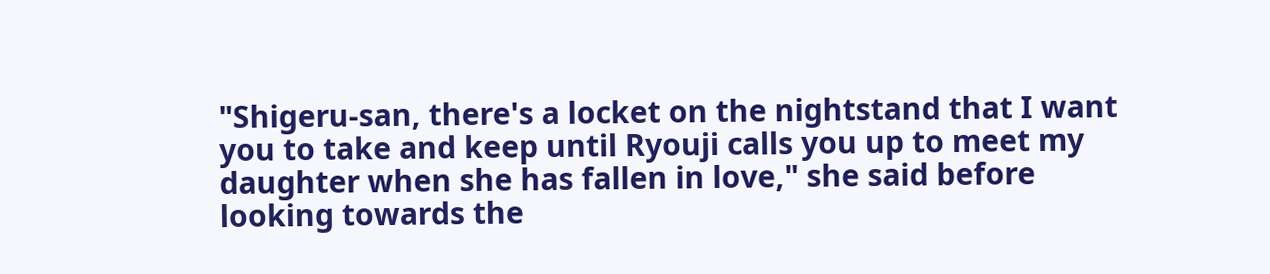"Shigeru-san, there's a locket on the nightstand that I want you to take and keep until Ryouji calls you up to meet my daughter when she has fallen in love," she said before looking towards the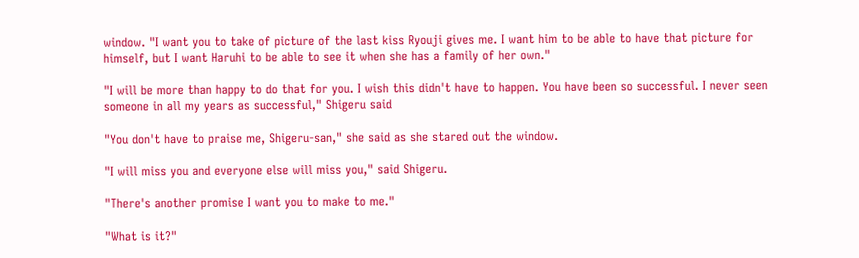window. "I want you to take of picture of the last kiss Ryouji gives me. I want him to be able to have that picture for himself, but I want Haruhi to be able to see it when she has a family of her own."

"I will be more than happy to do that for you. I wish this didn't have to happen. You have been so successful. I never seen someone in all my years as successful," Shigeru said

"You don't have to praise me, Shigeru-san," she said as she stared out the window.

"I will miss you and everyone else will miss you," said Shigeru.

"There's another promise I want you to make to me."

"What is it?"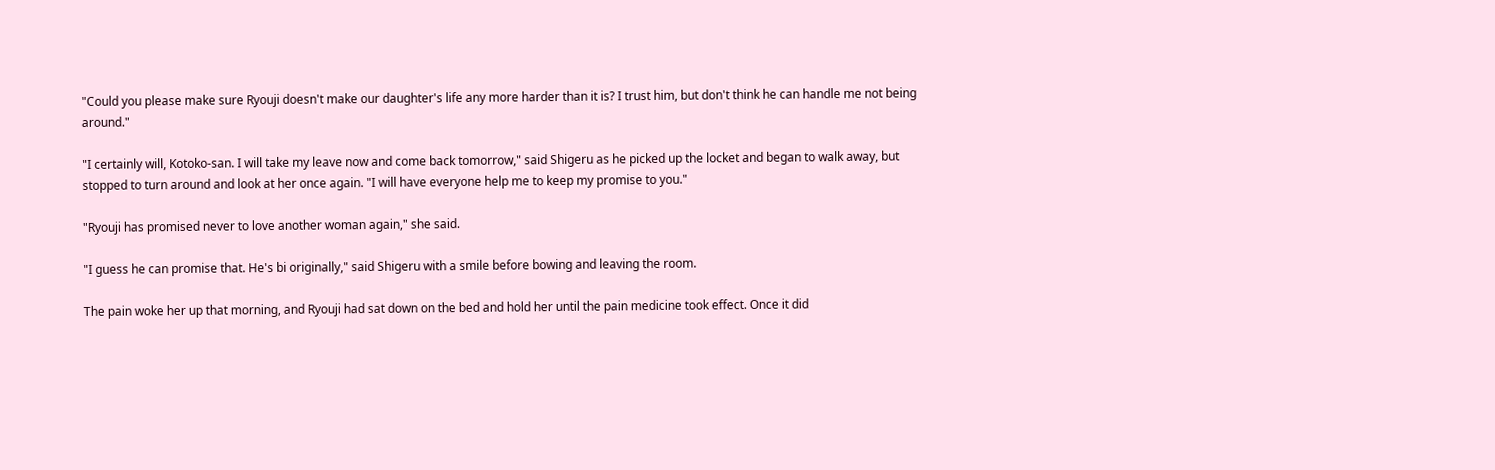"Could you please make sure Ryouji doesn't make our daughter's life any more harder than it is? I trust him, but don't think he can handle me not being around."

"I certainly will, Kotoko-san. I will take my leave now and come back tomorrow," said Shigeru as he picked up the locket and began to walk away, but stopped to turn around and look at her once again. "I will have everyone help me to keep my promise to you."

"Ryouji has promised never to love another woman again," she said.

"I guess he can promise that. He's bi originally," said Shigeru with a smile before bowing and leaving the room.

The pain woke her up that morning, and Ryouji had sat down on the bed and hold her until the pain medicine took effect. Once it did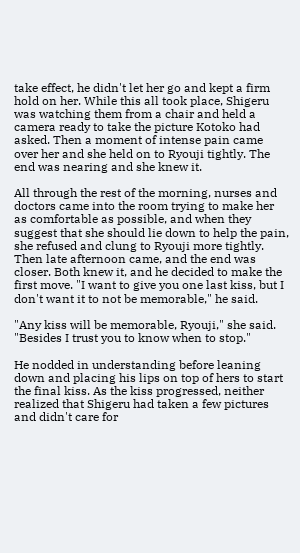take effect, he didn't let her go and kept a firm hold on her. While this all took place, Shigeru was watching them from a chair and held a camera ready to take the picture Kotoko had asked. Then a moment of intense pain came over her and she held on to Ryouji tightly. The end was nearing and she knew it.

All through the rest of the morning, nurses and doctors came into the room trying to make her as comfortable as possible, and when they suggest that she should lie down to help the pain, she refused and clung to Ryouji more tightly. Then late afternoon came, and the end was closer. Both knew it, and he decided to make the first move. "I want to give you one last kiss, but I don't want it to not be memorable," he said.

"Any kiss will be memorable, Ryouji," she said. "Besides I trust you to know when to stop."

He nodded in understanding before leaning down and placing his lips on top of hers to start the final kiss. As the kiss progressed, neither realized that Shigeru had taken a few pictures and didn't care for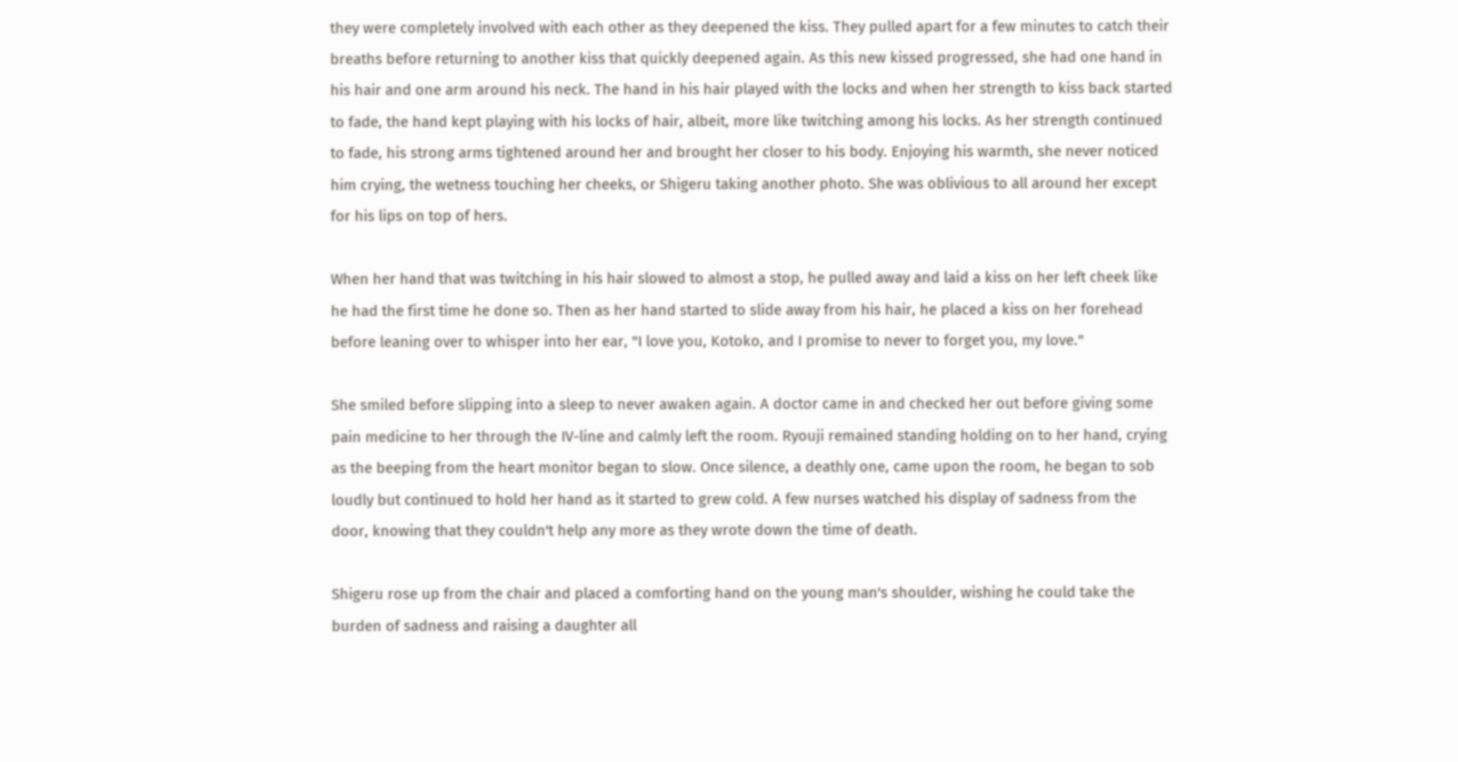they were completely involved with each other as they deepened the kiss. They pulled apart for a few minutes to catch their breaths before returning to another kiss that quickly deepened again. As this new kissed progressed, she had one hand in his hair and one arm around his neck. The hand in his hair played with the locks and when her strength to kiss back started to fade, the hand kept playing with his locks of hair, albeit, more like twitching among his locks. As her strength continued to fade, his strong arms tightened around her and brought her closer to his body. Enjoying his warmth, she never noticed him crying, the wetness touching her cheeks, or Shigeru taking another photo. She was oblivious to all around her except for his lips on top of hers.

When her hand that was twitching in his hair slowed to almost a stop, he pulled away and laid a kiss on her left cheek like he had the first time he done so. Then as her hand started to slide away from his hair, he placed a kiss on her forehead before leaning over to whisper into her ear, "I love you, Kotoko, and I promise to never to forget you, my love."

She smiled before slipping into a sleep to never awaken again. A doctor came in and checked her out before giving some pain medicine to her through the IV-line and calmly left the room. Ryouji remained standing holding on to her hand, crying as the beeping from the heart monitor began to slow. Once silence, a deathly one, came upon the room, he began to sob loudly but continued to hold her hand as it started to grew cold. A few nurses watched his display of sadness from the door, knowing that they couldn't help any more as they wrote down the time of death.

Shigeru rose up from the chair and placed a comforting hand on the young man's shoulder, wishing he could take the burden of sadness and raising a daughter all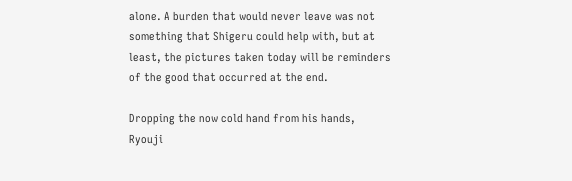alone. A burden that would never leave was not something that Shigeru could help with, but at least, the pictures taken today will be reminders of the good that occurred at the end.

Dropping the now cold hand from his hands, Ryouji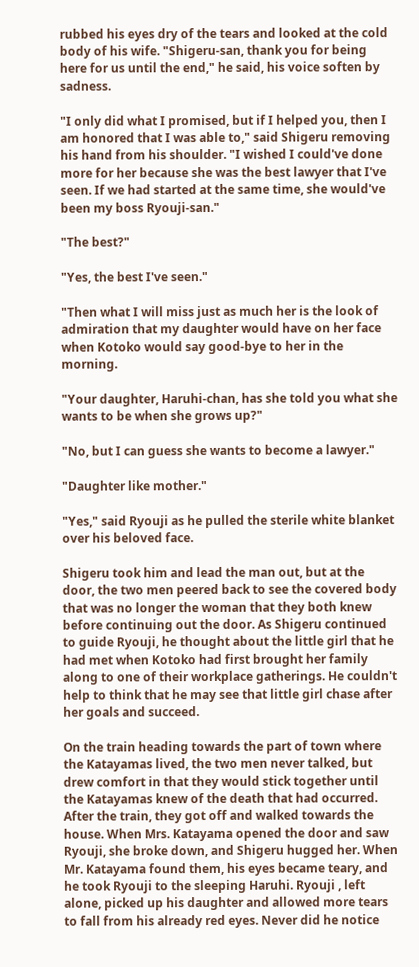rubbed his eyes dry of the tears and looked at the cold body of his wife. "Shigeru-san, thank you for being here for us until the end," he said, his voice soften by sadness.

"I only did what I promised, but if I helped you, then I am honored that I was able to," said Shigeru removing his hand from his shoulder. "I wished I could've done more for her because she was the best lawyer that I've seen. If we had started at the same time, she would've been my boss Ryouji-san."

"The best?"

"Yes, the best I've seen."

"Then what I will miss just as much her is the look of admiration that my daughter would have on her face when Kotoko would say good-bye to her in the morning.

"Your daughter, Haruhi-chan, has she told you what she wants to be when she grows up?"

"No, but I can guess she wants to become a lawyer."

"Daughter like mother."

"Yes," said Ryouji as he pulled the sterile white blanket over his beloved face.

Shigeru took him and lead the man out, but at the door, the two men peered back to see the covered body that was no longer the woman that they both knew before continuing out the door. As Shigeru continued to guide Ryouji, he thought about the little girl that he had met when Kotoko had first brought her family along to one of their workplace gatherings. He couldn't help to think that he may see that little girl chase after her goals and succeed.

On the train heading towards the part of town where the Katayamas lived, the two men never talked, but drew comfort in that they would stick together until the Katayamas knew of the death that had occurred. After the train, they got off and walked towards the house. When Mrs. Katayama opened the door and saw Ryouji, she broke down, and Shigeru hugged her. When Mr. Katayama found them, his eyes became teary, and he took Ryouji to the sleeping Haruhi. Ryouji , left alone, picked up his daughter and allowed more tears to fall from his already red eyes. Never did he notice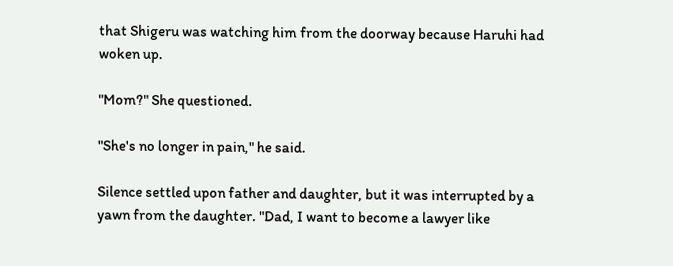that Shigeru was watching him from the doorway because Haruhi had woken up.

"Mom?" She questioned.

"She's no longer in pain," he said.

Silence settled upon father and daughter, but it was interrupted by a yawn from the daughter. "Dad, I want to become a lawyer like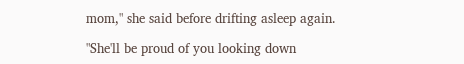mom," she said before drifting asleep again.

"She'll be proud of you looking down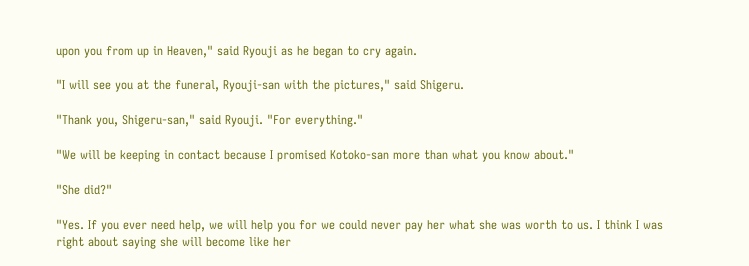upon you from up in Heaven," said Ryouji as he began to cry again.

"I will see you at the funeral, Ryouji-san with the pictures," said Shigeru.

"Thank you, Shigeru-san," said Ryouji. "For everything."

"We will be keeping in contact because I promised Kotoko-san more than what you know about."

"She did?"

"Yes. If you ever need help, we will help you for we could never pay her what she was worth to us. I think I was right about saying she will become like her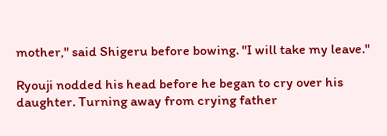mother," said Shigeru before bowing. "I will take my leave."

Ryouji nodded his head before he began to cry over his daughter. Turning away from crying father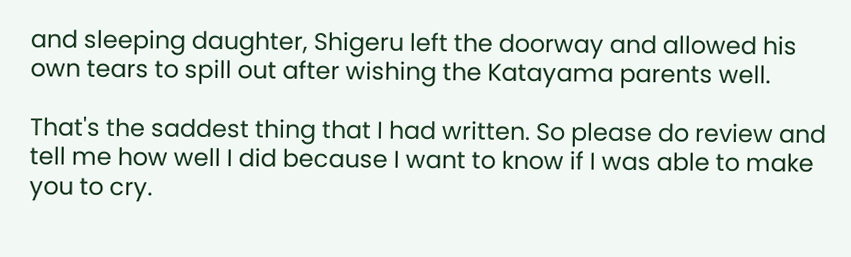and sleeping daughter, Shigeru left the doorway and allowed his own tears to spill out after wishing the Katayama parents well.

That's the saddest thing that I had written. So please do review and tell me how well I did because I want to know if I was able to make you to cry.